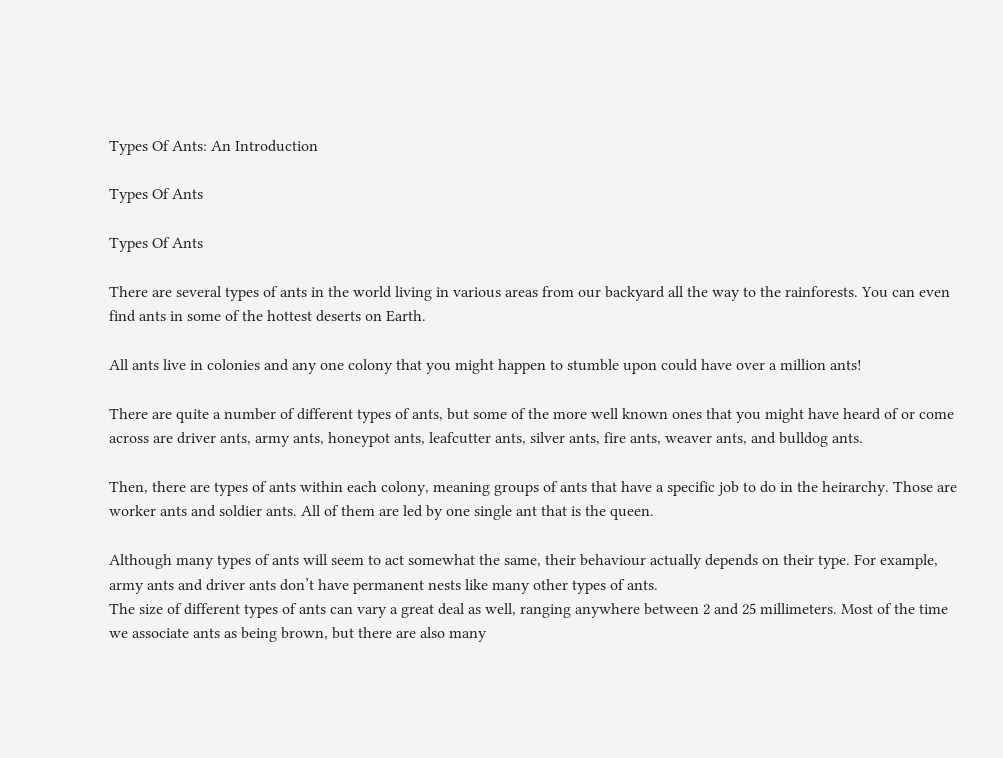Types Of Ants: An Introduction

Types Of Ants

Types Of Ants

There are several types of ants in the world living in various areas from our backyard all the way to the rainforests. You can even find ants in some of the hottest deserts on Earth.

All ants live in colonies and any one colony that you might happen to stumble upon could have over a million ants!

There are quite a number of different types of ants, but some of the more well known ones that you might have heard of or come across are driver ants, army ants, honeypot ants, leafcutter ants, silver ants, fire ants, weaver ants, and bulldog ants.

Then, there are types of ants within each colony, meaning groups of ants that have a specific job to do in the heirarchy. Those are worker ants and soldier ants. All of them are led by one single ant that is the queen.

Although many types of ants will seem to act somewhat the same, their behaviour actually depends on their type. For example, army ants and driver ants don’t have permanent nests like many other types of ants.
The size of different types of ants can vary a great deal as well, ranging anywhere between 2 and 25 millimeters. Most of the time we associate ants as being brown, but there are also many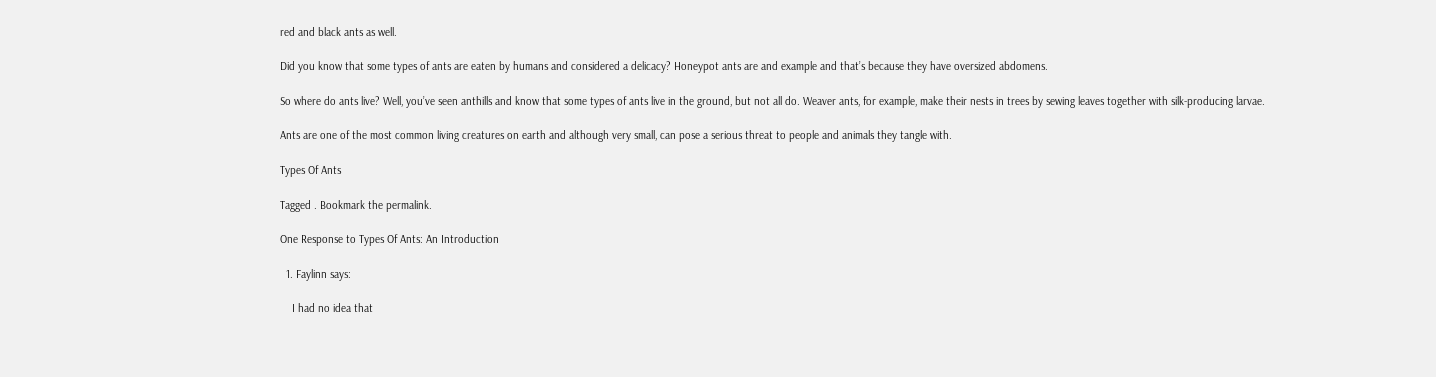red and black ants as well.

Did you know that some types of ants are eaten by humans and considered a delicacy? Honeypot ants are and example and that’s because they have oversized abdomens.

So where do ants live? Well, you’ve seen anthills and know that some types of ants live in the ground, but not all do. Weaver ants, for example, make their nests in trees by sewing leaves together with silk-producing larvae.

Ants are one of the most common living creatures on earth and although very small, can pose a serious threat to people and animals they tangle with.

Types Of Ants

Tagged . Bookmark the permalink.

One Response to Types Of Ants: An Introduction

  1. Faylinn says:

    I had no idea that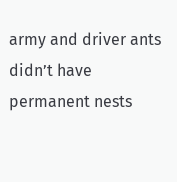army and driver ants didn’t have permanent nests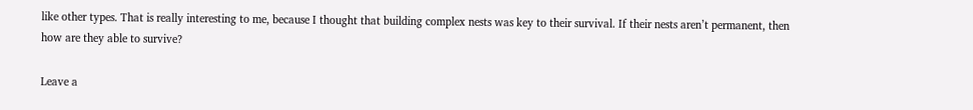like other types. That is really interesting to me, because I thought that building complex nests was key to their survival. If their nests aren’t permanent, then how are they able to survive?

Leave a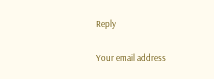Reply

Your email address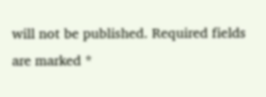will not be published. Required fields are marked *